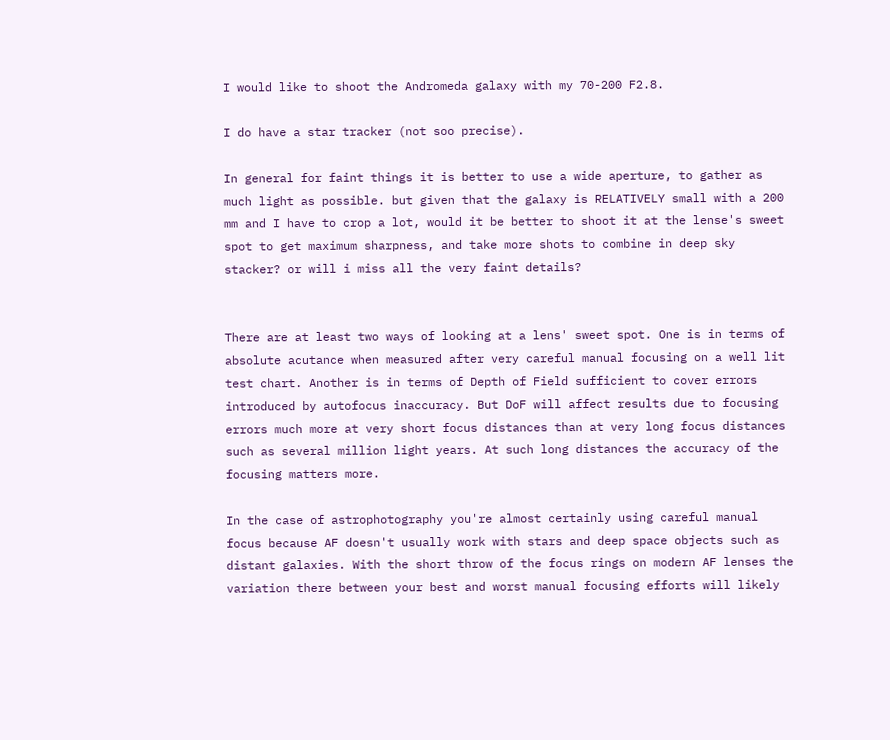I would like to shoot the Andromeda galaxy with my 70-200 F2.8.

I do have a star tracker (not soo precise).

In general for faint things it is better to use a wide aperture, to gather as much light as possible. but given that the galaxy is RELATIVELY small with a 200 mm and I have to crop a lot, would it be better to shoot it at the lense's sweet spot to get maximum sharpness, and take more shots to combine in deep sky stacker? or will i miss all the very faint details?


There are at least two ways of looking at a lens' sweet spot. One is in terms of absolute acutance when measured after very careful manual focusing on a well lit test chart. Another is in terms of Depth of Field sufficient to cover errors introduced by autofocus inaccuracy. But DoF will affect results due to focusing errors much more at very short focus distances than at very long focus distances such as several million light years. At such long distances the accuracy of the focusing matters more.

In the case of astrophotography you're almost certainly using careful manual focus because AF doesn't usually work with stars and deep space objects such as distant galaxies. With the short throw of the focus rings on modern AF lenses the variation there between your best and worst manual focusing efforts will likely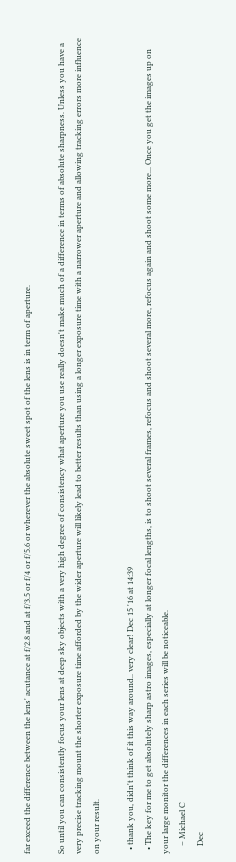far exceed the difference between the lens' acutance at f/2.8 and at f/3.5 or f/4 or f/5.6 or wherever the absolute sweet spot of the lens is in term of aperture.

So until you can consistently focus your lens at deep sky objects with a very high degree of consistency what aperture you use really doesn't make much of a difference in terms of absolute sharpness. Unless you have a very precise tracking mount the shorter exposure time afforded by the wider aperture will likely lead to better results than using a longer exposure time with a narrower aperture and allowing tracking errors more influence on your result.

  • thank you, didn't think of it this way around.. very clear! Dec 15 '16 at 14:39
  • The key for me to get absolutely sharp astro images, especially at longer focal lengths, is to shoot several frames, refocus and shoot several more, refocus again and shoot some more... Once you get the images up on your large monitor the differences in each series will be noticeable.
    – Michael C
    Dec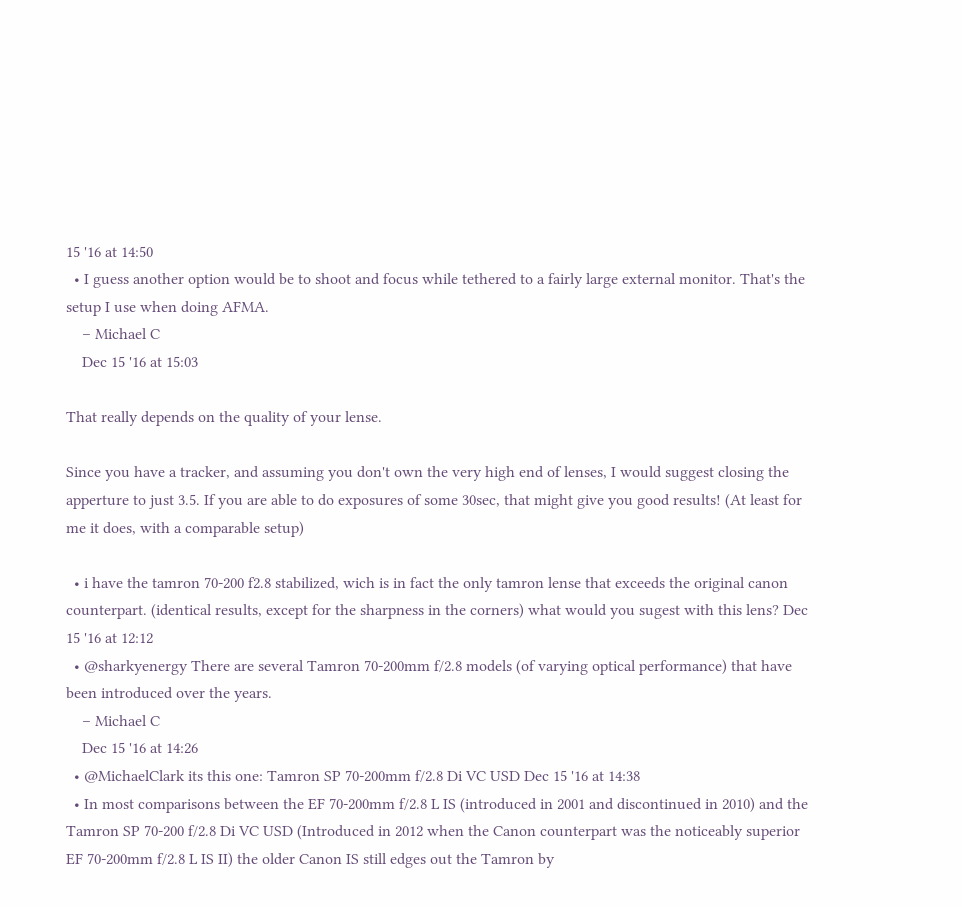15 '16 at 14:50
  • I guess another option would be to shoot and focus while tethered to a fairly large external monitor. That's the setup I use when doing AFMA.
    – Michael C
    Dec 15 '16 at 15:03

That really depends on the quality of your lense.

Since you have a tracker, and assuming you don't own the very high end of lenses, I would suggest closing the apperture to just 3.5. If you are able to do exposures of some 30sec, that might give you good results! (At least for me it does, with a comparable setup)

  • i have the tamron 70-200 f2.8 stabilized, wich is in fact the only tamron lense that exceeds the original canon counterpart. (identical results, except for the sharpness in the corners) what would you sugest with this lens? Dec 15 '16 at 12:12
  • @sharkyenergy There are several Tamron 70-200mm f/2.8 models (of varying optical performance) that have been introduced over the years.
    – Michael C
    Dec 15 '16 at 14:26
  • @MichaelClark its this one: Tamron SP 70-200mm f/2.8 Di VC USD Dec 15 '16 at 14:38
  • In most comparisons between the EF 70-200mm f/2.8 L IS (introduced in 2001 and discontinued in 2010) and the Tamron SP 70-200 f/2.8 Di VC USD (Introduced in 2012 when the Canon counterpart was the noticeably superior EF 70-200mm f/2.8 L IS II) the older Canon IS still edges out the Tamron by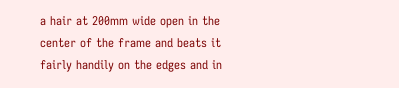a hair at 200mm wide open in the center of the frame and beats it fairly handily on the edges and in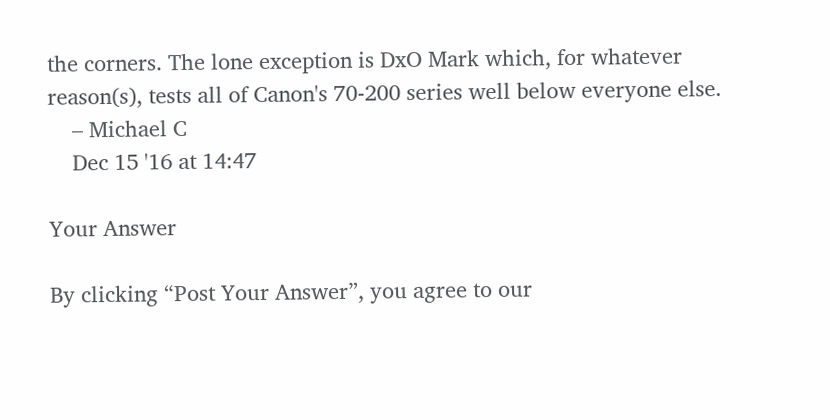the corners. The lone exception is DxO Mark which, for whatever reason(s), tests all of Canon's 70-200 series well below everyone else.
    – Michael C
    Dec 15 '16 at 14:47

Your Answer

By clicking “Post Your Answer”, you agree to our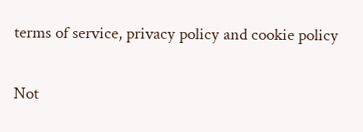terms of service, privacy policy and cookie policy

Not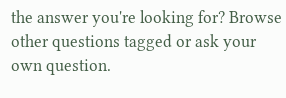the answer you're looking for? Browse other questions tagged or ask your own question.